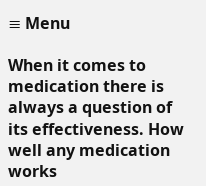≡ Menu

When it comes to medication there is always a question of its effectiveness. How well any medication works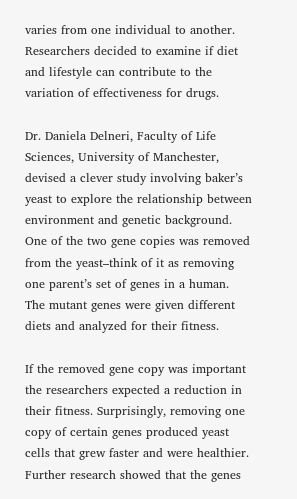varies from one individual to another. Researchers decided to examine if diet and lifestyle can contribute to the variation of effectiveness for drugs.

Dr. Daniela Delneri, Faculty of Life Sciences, University of Manchester, devised a clever study involving baker’s yeast to explore the relationship between environment and genetic background. One of the two gene copies was removed from the yeast–think of it as removing one parent’s set of genes in a human. The mutant genes were given different diets and analyzed for their fitness.

If the removed gene copy was important the researchers expected a reduction in their fitness. Surprisingly, removing one copy of certain genes produced yeast cells that grew faster and were healthier. Further research showed that the genes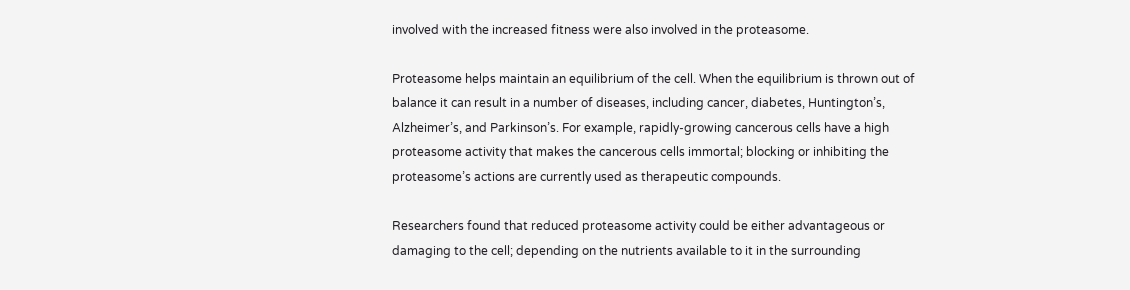involved with the increased fitness were also involved in the proteasome.

Proteasome helps maintain an equilibrium of the cell. When the equilibrium is thrown out of balance it can result in a number of diseases, including cancer, diabetes, Huntington’s, Alzheimer’s, and Parkinson’s. For example, rapidly-growing cancerous cells have a high proteasome activity that makes the cancerous cells immortal; blocking or inhibiting the proteasome’s actions are currently used as therapeutic compounds.

Researchers found that reduced proteasome activity could be either advantageous or damaging to the cell; depending on the nutrients available to it in the surrounding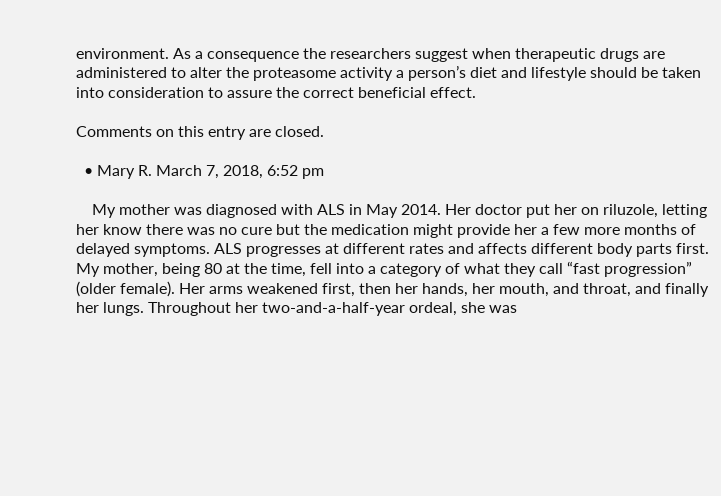environment. As a consequence the researchers suggest when therapeutic drugs are administered to alter the proteasome activity a person’s diet and lifestyle should be taken into consideration to assure the correct beneficial effect.

Comments on this entry are closed.

  • Mary R. March 7, 2018, 6:52 pm

    My mother was diagnosed with ALS in May 2014. Her doctor put her on riluzole, letting her know there was no cure but the medication might provide her a few more months of delayed symptoms. ALS progresses at different rates and affects different body parts first. My mother, being 80 at the time, fell into a category of what they call “fast progression” (older female). Her arms weakened first, then her hands, her mouth, and throat, and finally her lungs. Throughout her two-and-a-half-year ordeal, she was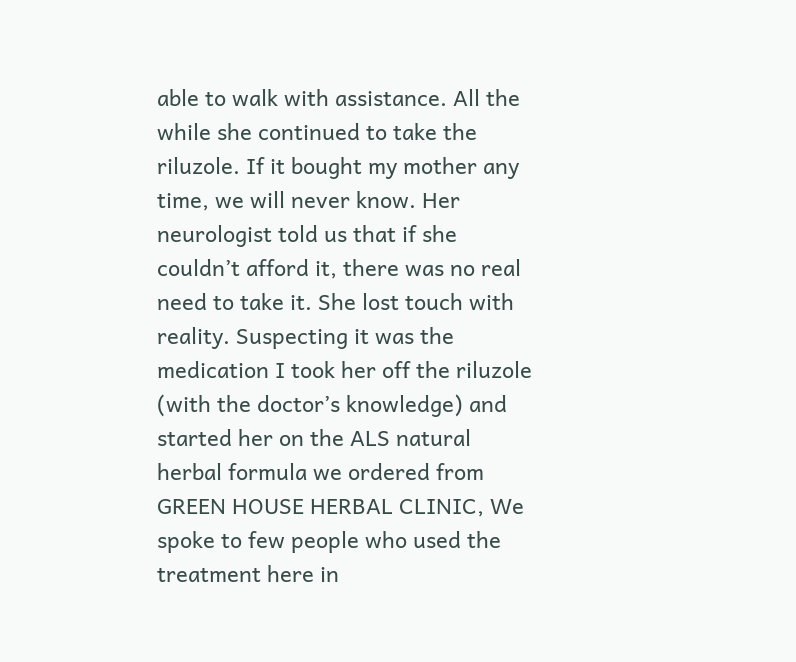able to walk with assistance. All the while she continued to take the riluzole. If it bought my mother any time, we will never know. Her neurologist told us that if she couldn’t afford it, there was no real need to take it. She lost touch with reality. Suspecting it was the medication I took her off the riluzole (with the doctor’s knowledge) and started her on the ALS natural herbal formula we ordered from GREEN HOUSE HERBAL CLINIC, We spoke to few people who used the treatment here in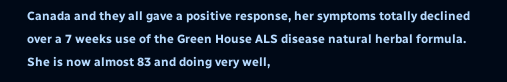Canada and they all gave a positive response, her symptoms totally declined over a 7 weeks use of the Green House ALS disease natural herbal formula. She is now almost 83 and doing very well,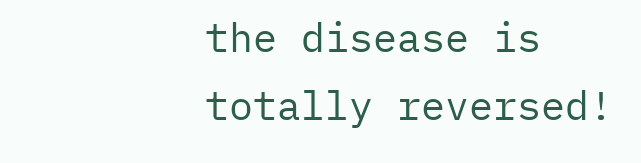the disease is totally reversed!